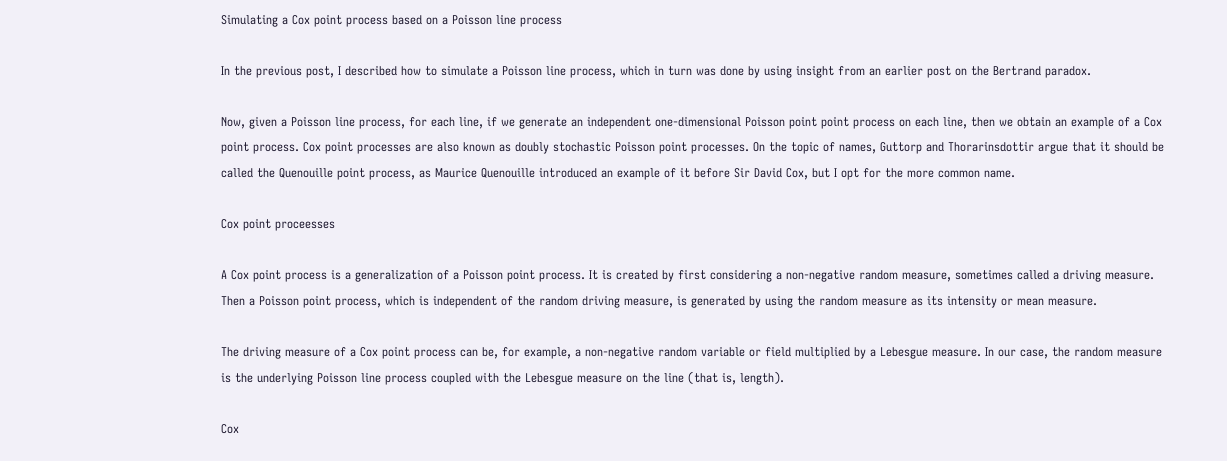Simulating a Cox point process based on a Poisson line process

In the previous post, I described how to simulate a Poisson line process, which in turn was done by using insight from an earlier post on the Bertrand paradox.

Now, given a Poisson line process, for each line, if we generate an independent one-dimensional Poisson point point process on each line, then we obtain an example of a Cox point process. Cox point processes are also known as doubly stochastic Poisson point processes. On the topic of names, Guttorp and Thorarinsdottir argue that it should be called the Quenouille point process, as Maurice Quenouille introduced an example of it before Sir David Cox, but I opt for the more common name.

Cox point proceesses

A Cox point process is a generalization of a Poisson point process. It is created by first considering a non-negative random measure, sometimes called a driving measure. Then a Poisson point process, which is independent of the random driving measure, is generated by using the random measure as its intensity or mean measure.

The driving measure of a Cox point process can be, for example, a non-negative random variable or field multiplied by a Lebesgue measure. In our case, the random measure is the underlying Poisson line process coupled with the Lebesgue measure on the line (that is, length).

Cox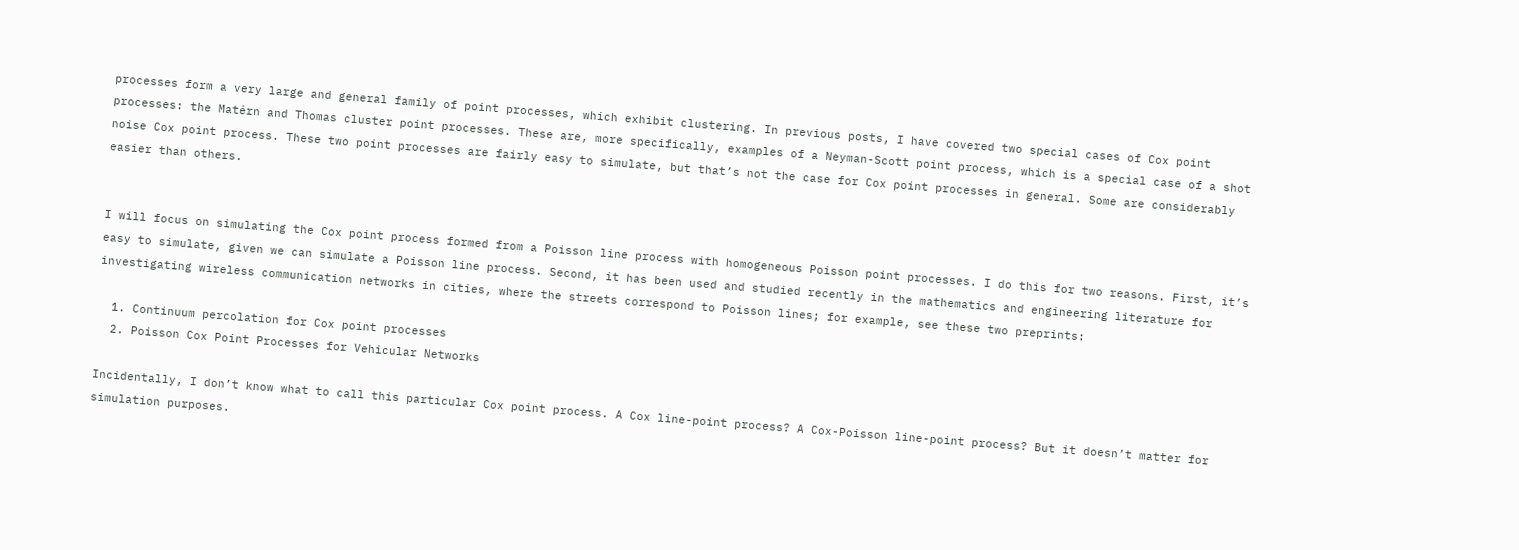processes form a very large and general family of point processes, which exhibit clustering. In previous posts, I have covered two special cases of Cox point processes: the Matérn and Thomas cluster point processes. These are, more specifically, examples of a Neyman-Scott point process, which is a special case of a shot noise Cox point process. These two point processes are fairly easy to simulate, but that’s not the case for Cox point processes in general. Some are considerably easier than others.


I will focus on simulating the Cox point process formed from a Poisson line process with homogeneous Poisson point processes. I do this for two reasons. First, it’s easy to simulate, given we can simulate a Poisson line process. Second, it has been used and studied recently in the mathematics and engineering literature for investigating wireless communication networks in cities, where the streets correspond to Poisson lines; for example, see these two preprints:

  1. Continuum percolation for Cox point processes
  2. Poisson Cox Point Processes for Vehicular Networks

Incidentally, I don’t know what to call this particular Cox point process. A Cox line-point process? A Cox-Poisson line-point process? But it doesn’t matter for simulation purposes.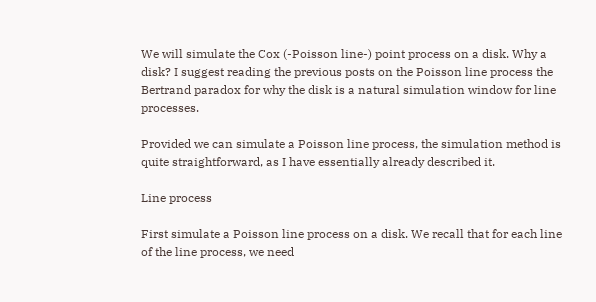We will simulate the Cox (-Poisson line-) point process on a disk. Why a disk? I suggest reading the previous posts on the Poisson line process the Bertrand paradox for why the disk is a natural simulation window for line processes.

Provided we can simulate a Poisson line process, the simulation method is quite straightforward, as I have essentially already described it.

Line process

First simulate a Poisson line process on a disk. We recall that for each line of the line process, we need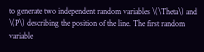to generate two independent random variables \(\Theta\) and \(P\) describing the position of the line. The first random variable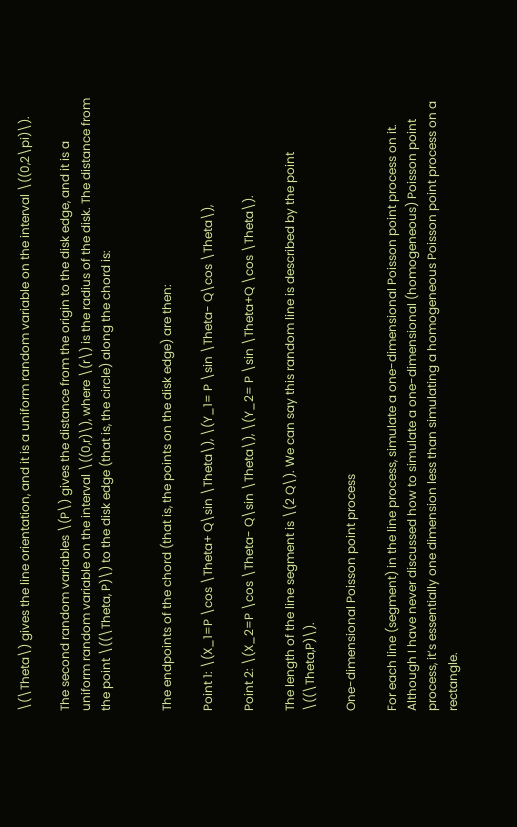\(\Theta\) gives the line orientation, and it is a uniform random variable on the interval \((0,2\pi)\).

The second random variables \(P\) gives the distance from the origin to the disk edge, and it is a uniform random variable on the interval \((0,r)\), where \(r\) is the radius of the disk. The distance from the point \((\Theta, P)\) to the disk edge (that is, the circle) along the chord is:


The endpoints of the chord (that is, the points on the disk edge) are then:

Point 1: \(X_1=P \cos \Theta+ Q\sin \Theta\), \(Y_1= P \sin \Theta- Q\cos \Theta\),

Point 2: \(X_2=P \cos \Theta- Q\sin \Theta\), \(Y_2= P \sin \Theta+Q \cos \Theta\).

The length of the line segment is \(2 Q\). We can say this random line is described by the point \((\Theta,P)\).

One-dimensional Poisson point process

For each line (segment) in the line process, simulate a one-dimensional Poisson point process on it. Although I have never discussed how to simulate a one-dimensional (homogeneous) Poisson point process, it’s essentially one dimension less than simulating a homogeneous Poisson point process on a rectangle.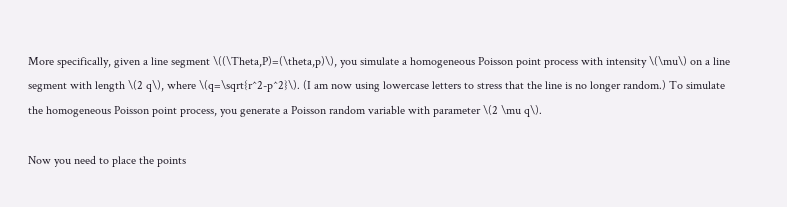More specifically, given a line segment \((\Theta,P)=(\theta,p)\), you simulate a homogeneous Poisson point process with intensity \(\mu\) on a line segment with length \(2 q\), where \(q=\sqrt{r^2-p^2}\). (I am now using lowercase letters to stress that the line is no longer random.) To simulate the homogeneous Poisson point process, you generate a Poisson random variable with parameter \(2 \mu q\).

Now you need to place the points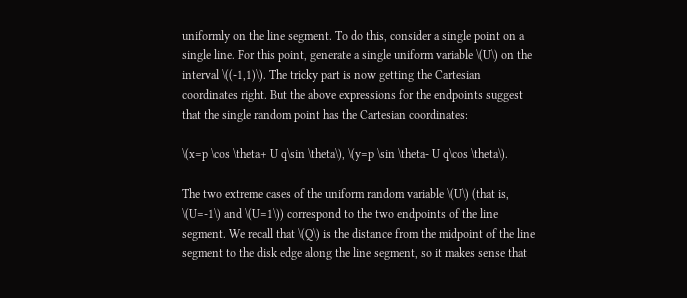uniformly on the line segment. To do this, consider a single point on a single line. For this point, generate a single uniform variable \(U\) on the interval \((-1,1)\). The tricky part is now getting the Cartesian coordinates right. But the above expressions for the endpoints suggest that the single random point has the Cartesian coordinates:

\(x=p \cos \theta+ U q\sin \theta\), \(y=p \sin \theta- U q\cos \theta\).

The two extreme cases of the uniform random variable \(U\) (that is, \(U=-1\) and \(U=1\)) correspond to the two endpoints of the line segment. We recall that \(Q\) is the distance from the midpoint of the line segment to the disk edge along the line segment, so it makes sense that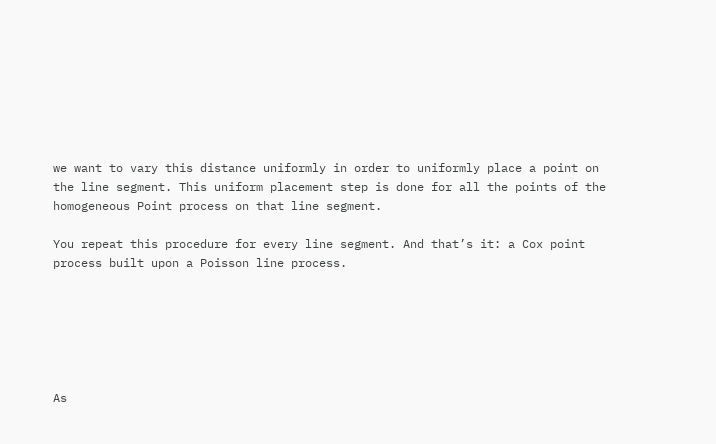we want to vary this distance uniformly in order to uniformly place a point on the line segment. This uniform placement step is done for all the points of the homogeneous Point process on that line segment.

You repeat this procedure for every line segment. And that’s it: a Cox point process built upon a Poisson line process.






As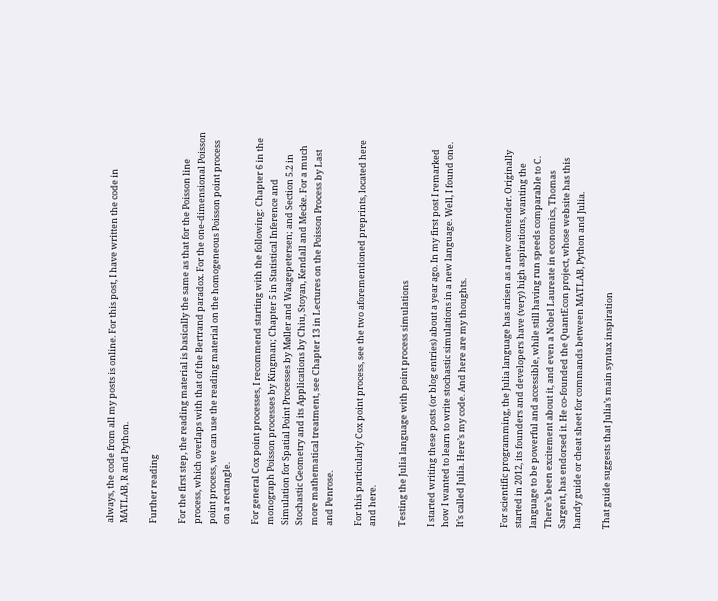always, the code from all my posts is online. For this post, I have written the code in MATLAB, R and Python.

Further reading

For the first step, the reading material is basically the same as that for the Poisson line process, which overlaps with that of the Bertrand paradox. For the one-dimensional Poisson point process, we can use the reading material on the homogeneous Poisson point process on a rectangle.

For general Cox point processes, I recommend starting with the following: Chapter 6 in the monograph Poisson processes by Kingman; Chapter 5 in Statistical Inference and Simulation for Spatial Point Processes by Møller and Waagepetersen; and Section 5.2 in Stochastic Geometry and its Applications by Chiu, Stoyan, Kendall and Mecke. For a much more mathematical treatment, see Chapter 13 in Lectures on the Poisson Process by Last and Penrose.

For this particularly Cox point process, see the two aforementioned preprints, located here and here.

Testing the Julia language with point process simulations

I started writing these posts (or blog entries) about a year ago. In my first post I remarked how I wanted to learn to write stochastic simulations in a new language. Well, I found one. It’s called Julia. Here’s my code. And here are my thoughts.


For scientific programming, the Julia language has arisen as a new contender. Originally started in 2012, its founders and developers have (very) high aspirations, wanting the language to be powerful and accessible, while still having run speeds comparable to C. There’s been excitement about it, and even a Nobel Laureate in economics, Thomas Sargent, has endorsed it. He co-founded the QuantEcon project, whose website has this handy guide or cheat sheet for commands between MATLAB, Python and Julia.

That guide suggests that Julia’s main syntax inspiration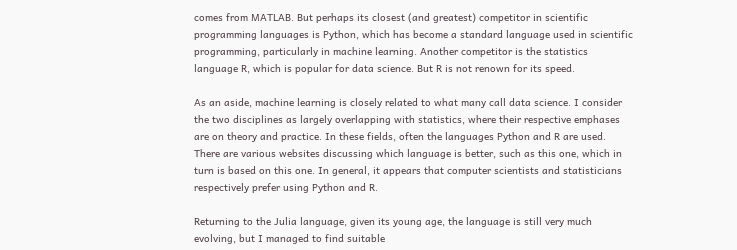comes from MATLAB. But perhaps its closest (and greatest) competitor in scientific programming languages is Python, which has become a standard language used in scientific programming, particularly in machine learning. Another competitor is the statistics language R, which is popular for data science. But R is not renown for its speed.

As an aside, machine learning is closely related to what many call data science. I consider the two disciplines as largely overlapping with statistics, where their respective emphases are on theory and practice. In these fields, often the languages Python and R are used. There are various websites discussing which language is better, such as this one, which in turn is based on this one. In general, it appears that computer scientists and statisticians respectively prefer using Python and R.

Returning to the Julia language, given its young age, the language is still very much evolving, but I managed to find suitable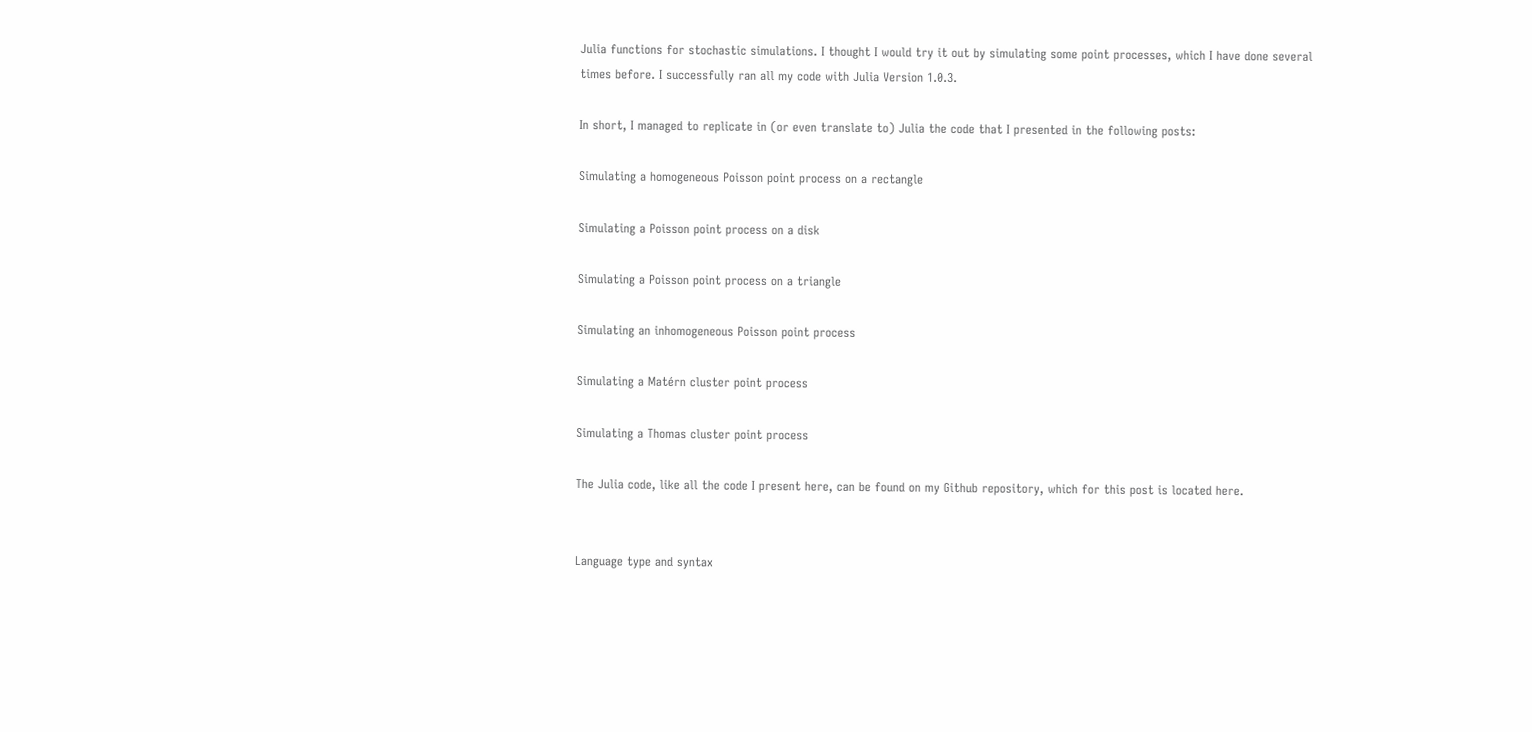Julia functions for stochastic simulations. I thought I would try it out by simulating some point processes, which I have done several times before. I successfully ran all my code with Julia Version 1.0.3.

In short, I managed to replicate in (or even translate to) Julia the code that I presented in the following posts:

Simulating a homogeneous Poisson point process on a rectangle

Simulating a Poisson point process on a disk

Simulating a Poisson point process on a triangle

Simulating an inhomogeneous Poisson point process

Simulating a Matérn cluster point process

Simulating a Thomas cluster point process

The Julia code, like all the code I present here, can be found on my Github repository, which for this post is located here.


Language type and syntax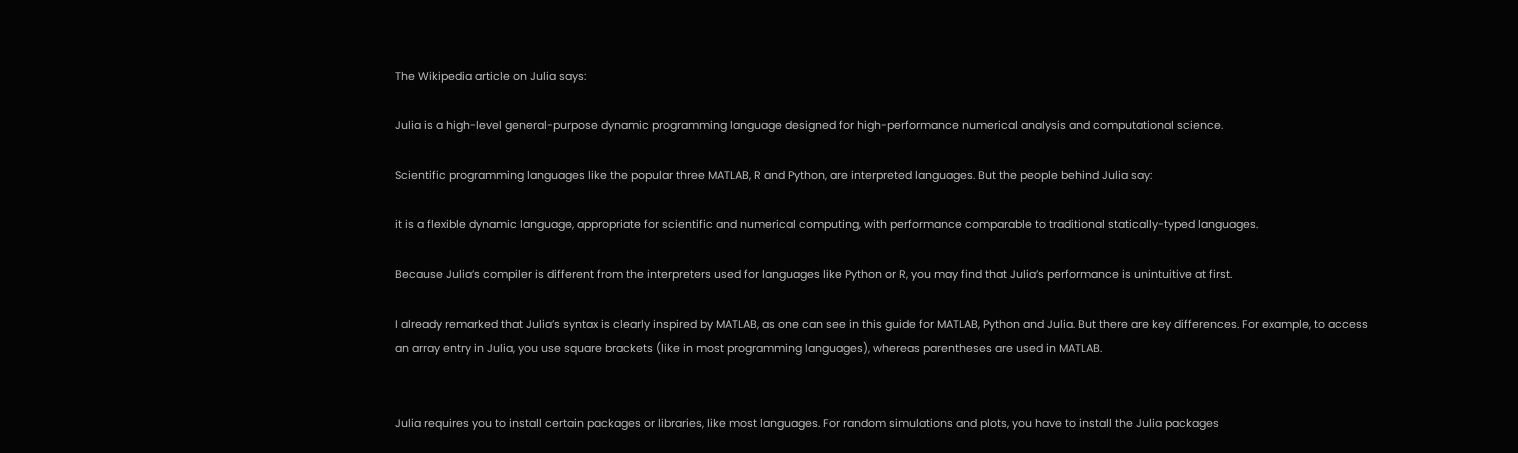The Wikipedia article on Julia says:

Julia is a high-level general-purpose dynamic programming language designed for high-performance numerical analysis and computational science.

Scientific programming languages like the popular three MATLAB, R and Python, are interpreted languages. But the people behind Julia say:

it is a flexible dynamic language, appropriate for scientific and numerical computing, with performance comparable to traditional statically-typed languages.

Because Julia’s compiler is different from the interpreters used for languages like Python or R, you may find that Julia’s performance is unintuitive at first.

I already remarked that Julia’s syntax is clearly inspired by MATLAB, as one can see in this guide for MATLAB, Python and Julia. But there are key differences. For example, to access an array entry in Julia, you use square brackets (like in most programming languages), whereas parentheses are used in MATLAB.


Julia requires you to install certain packages or libraries, like most languages. For random simulations and plots, you have to install the Julia packages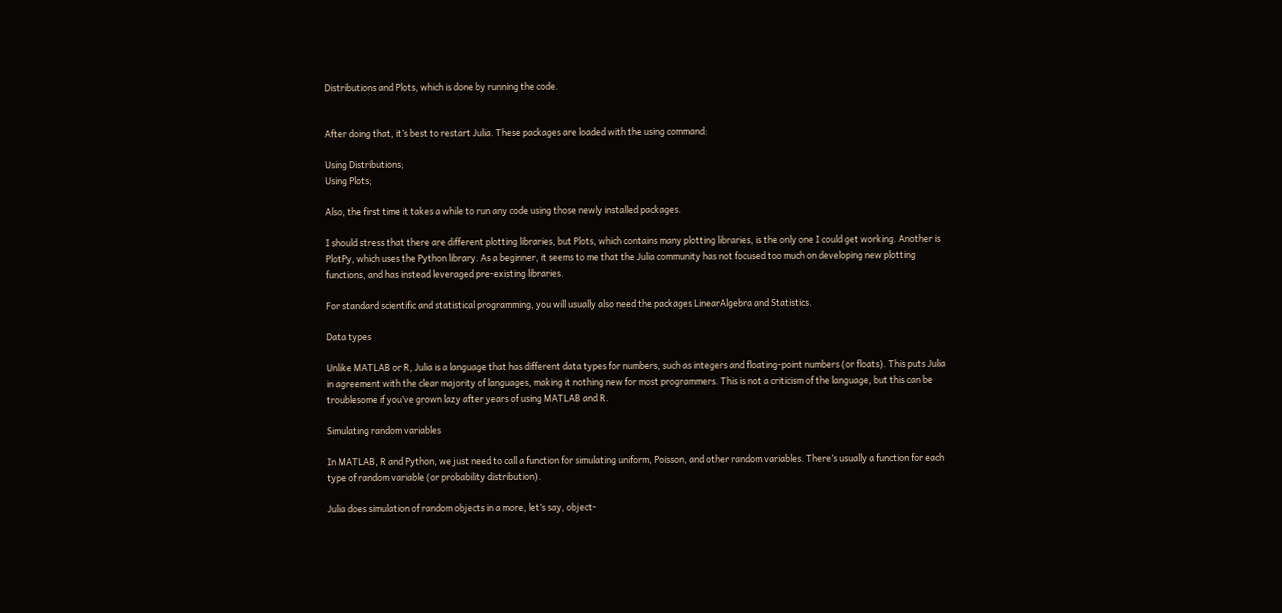Distributions and Plots, which is done by running the code.


After doing that, it’s best to restart Julia. These packages are loaded with the using command:

Using Distributions;
Using Plots;

Also, the first time it takes a while to run any code using those newly installed packages.

I should stress that there are different plotting libraries, but Plots, which contains many plotting libraries, is the only one I could get working. Another is PlotPy, which uses the Python library. As a beginner, it seems to me that the Julia community has not focused too much on developing new plotting functions, and has instead leveraged pre-existing libraries.

For standard scientific and statistical programming, you will usually also need the packages LinearAlgebra and Statistics.

Data types

Unlike MATLAB or R, Julia is a language that has different data types for numbers, such as integers and floating-point numbers (or floats). This puts Julia in agreement with the clear majority of languages, making it nothing new for most programmers. This is not a criticism of the language, but this can be troublesome if you’ve grown lazy after years of using MATLAB and R.

Simulating random variables

In MATLAB, R and Python, we just need to call a function for simulating uniform, Poisson, and other random variables. There’s usually a function for each type of random variable (or probability distribution).

Julia does simulation of random objects in a more, let’s say, object-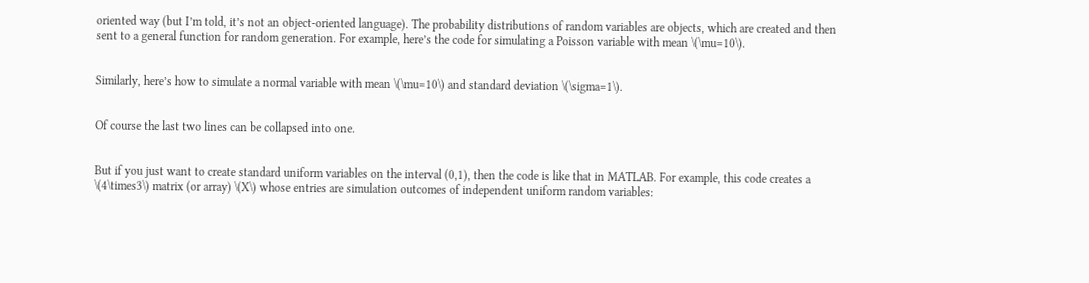oriented way (but I’m told, it’s not an object-oriented language). The probability distributions of random variables are objects, which are created and then sent to a general function for random generation. For example, here’s the code for simulating a Poisson variable with mean \(\mu=10\).


Similarly, here’s how to simulate a normal variable with mean \(\mu=10\) and standard deviation \(\sigma=1\).


Of course the last two lines can be collapsed into one.


But if you just want to create standard uniform variables on the interval (0,1), then the code is like that in MATLAB. For example, this code creates a \(4\times3\) matrix (or array) \(X\) whose entries are simulation outcomes of independent uniform random variables: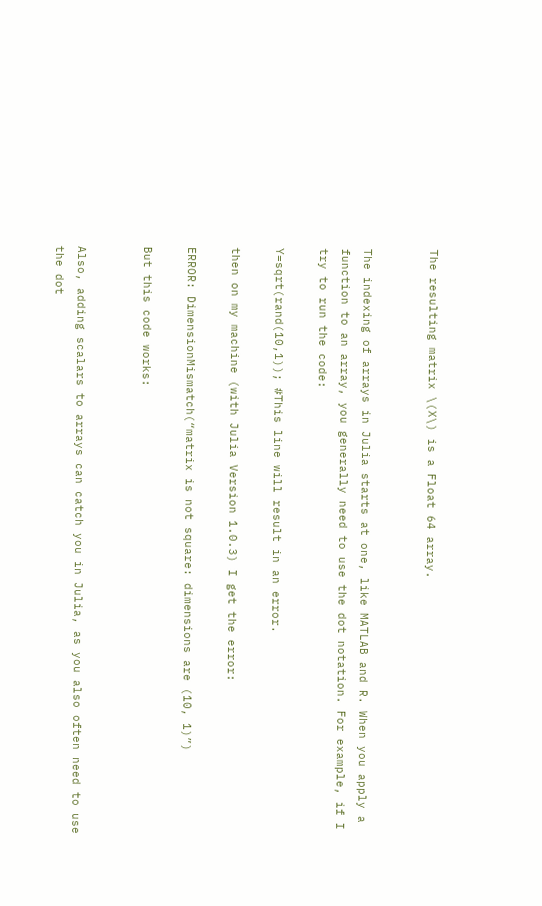The resulting matrix \(X\) is a Float 64 array.


The indexing of arrays in Julia starts at one, like MATLAB and R. When you apply a function to an array, you generally need to use the dot notation. For example, if I try to run the code:

Y=sqrt(rand(10,1)); #This line will result in an error.

then on my machine (with Julia Version 1.0.3) I get the error:

ERROR: DimensionMismatch(“matrix is not square: dimensions are (10, 1)”)

But this code works:


Also, adding scalars to arrays can catch you in Julia, as you also often need to use the dot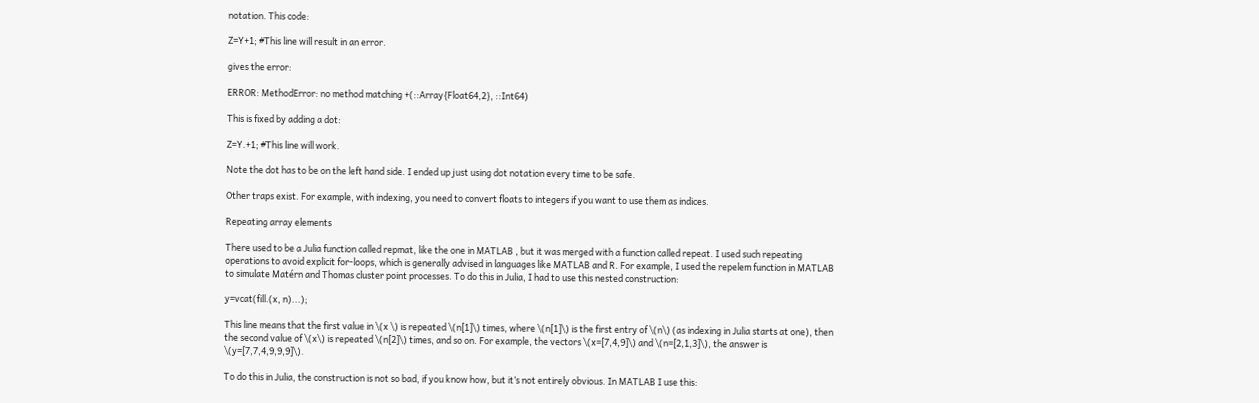notation. This code:

Z=Y+1; #This line will result in an error.

gives the error:

ERROR: MethodError: no method matching +(::Array{Float64,2}, ::Int64)

This is fixed by adding a dot:

Z=Y.+1; #This line will work.

Note the dot has to be on the left hand side. I ended up just using dot notation every time to be safe.

Other traps exist. For example, with indexing, you need to convert floats to integers if you want to use them as indices.

Repeating array elements

There used to be a Julia function called repmat, like the one in MATLAB , but it was merged with a function called repeat. I used such repeating operations to avoid explicit for-loops, which is generally advised in languages like MATLAB and R. For example, I used the repelem function in MATLAB to simulate Matérn and Thomas cluster point processes. To do this in Julia, I had to use this nested construction:

y=vcat(fill.(x, n)...);

This line means that the first value in \(x \) is repeated \(n[1]\) times, where \(n[1]\) is the first entry of \(n\) (as indexing in Julia starts at one), then the second value of \(x\) is repeated \(n[2]\) times, and so on. For example, the vectors \(x=[7,4,9]\) and \(n=[2,1,3]\), the answer is \(y=[7,7,4,9,9,9]\).

To do this in Julia, the construction is not so bad, if you know how, but it’s not entirely obvious. In MATLAB I use this: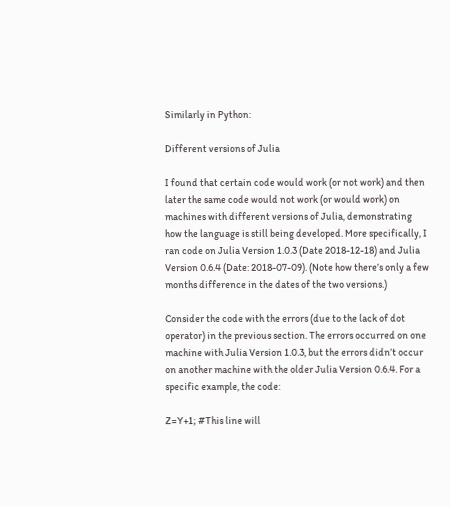Similarly in Python:

Different versions of Julia

I found that certain code would work (or not work) and then later the same code would not work (or would work) on machines with different versions of Julia, demonstrating how the language is still being developed. More specifically, I ran code on Julia Version 1.0.3 (Date 2018-12-18) and Julia Version 0.6.4 (Date: 2018-07-09). (Note how there’s only a few months difference in the dates of the two versions.)

Consider the code with the errors (due to the lack of dot operator) in the previous section. The errors occurred on one machine with Julia Version 1.0.3, but the errors didn’t occur on another machine with the older Julia Version 0.6.4. For a specific example, the code:

Z=Y+1; #This line will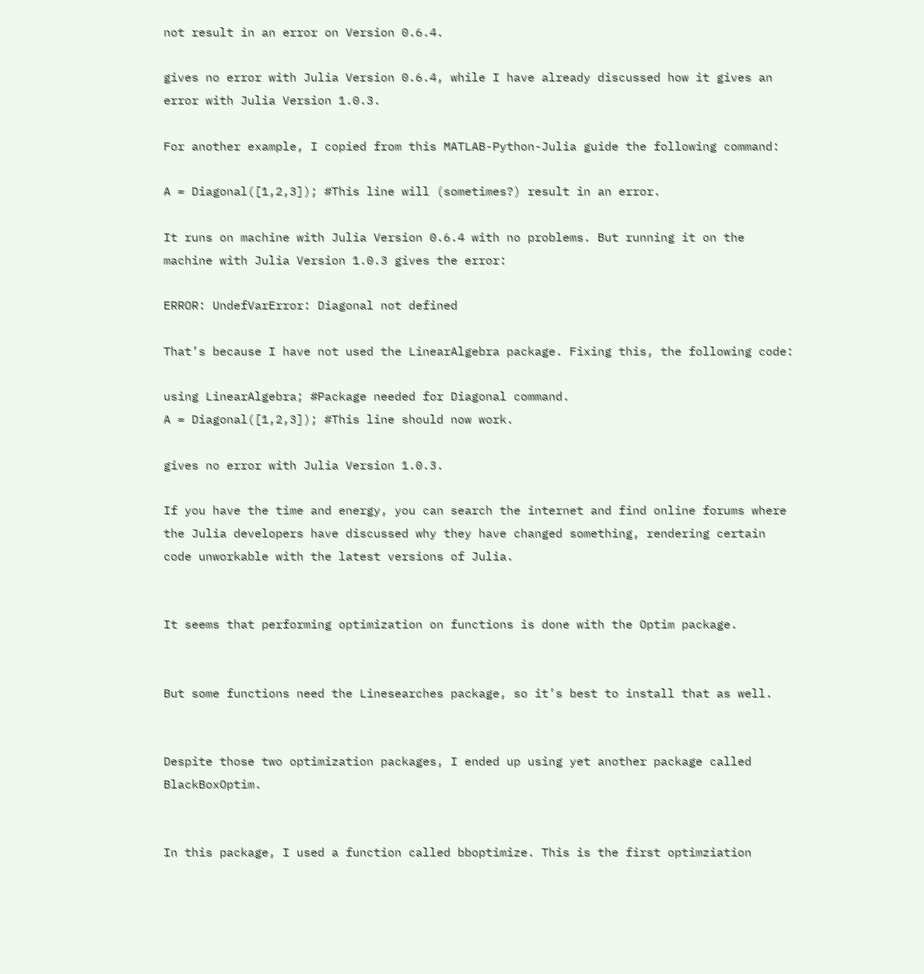not result in an error on Version 0.6.4.

gives no error with Julia Version 0.6.4, while I have already discussed how it gives an error with Julia Version 1.0.3.

For another example, I copied from this MATLAB-Python-Julia guide the following command:

A = Diagonal([1,2,3]); #This line will (sometimes?) result in an error.

It runs on machine with Julia Version 0.6.4 with no problems. But running it on the machine with Julia Version 1.0.3 gives the error:

ERROR: UndefVarError: Diagonal not defined

That’s because I have not used the LinearAlgebra package. Fixing this, the following code:

using LinearAlgebra; #Package needed for Diagonal command.
A = Diagonal([1,2,3]); #This line should now work.

gives no error with Julia Version 1.0.3.

If you have the time and energy, you can search the internet and find online forums where the Julia developers have discussed why they have changed something, rendering certain code unworkable with the latest versions of Julia.


It seems that performing optimization on functions is done with the Optim package.


But some functions need the Linesearches package, so it’s best to install that as well.


Despite those two optimization packages, I ended up using yet another package called BlackBoxOptim.


In this package, I used a function called bboptimize. This is the first optimziation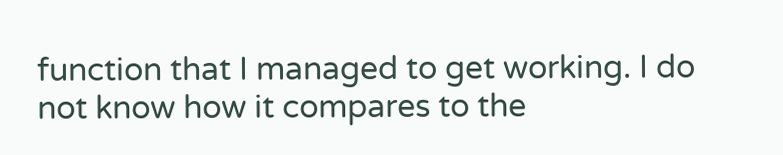function that I managed to get working. I do not know how it compares to the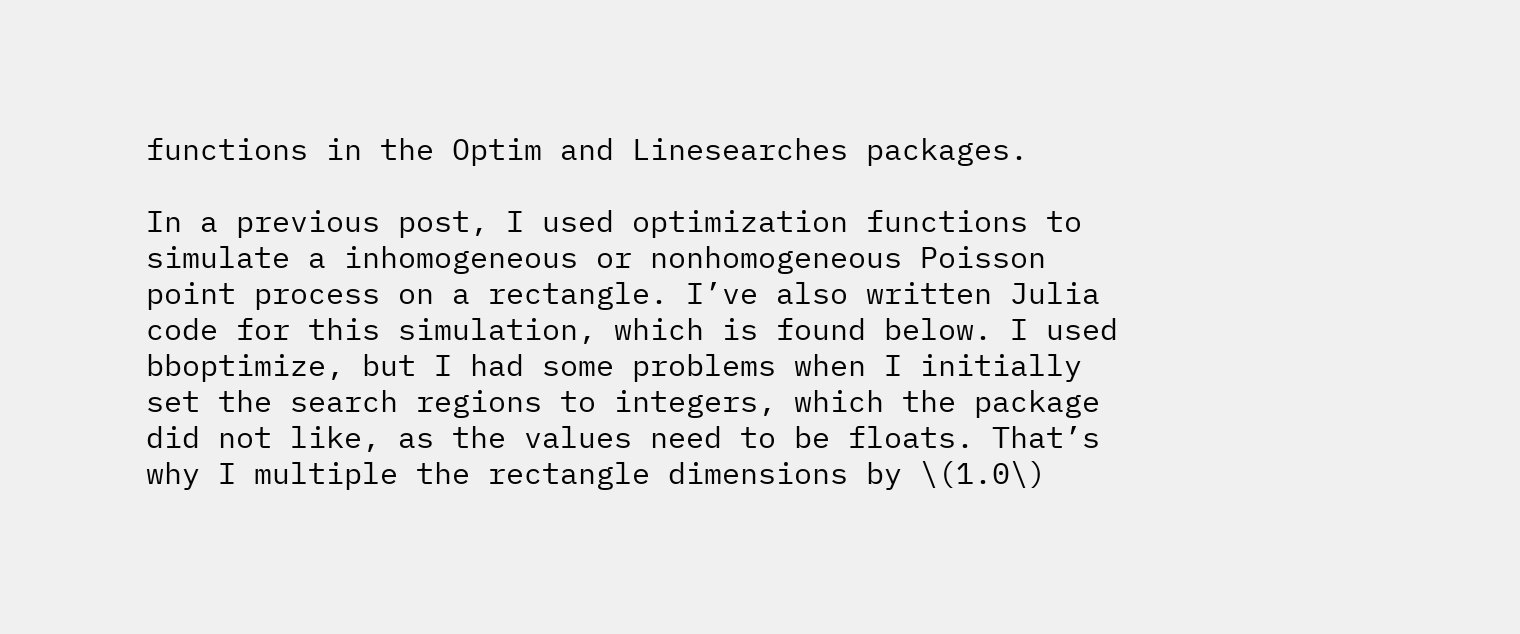functions in the Optim and Linesearches packages.

In a previous post, I used optimization functions to simulate a inhomogeneous or nonhomogeneous Poisson point process on a rectangle. I’ve also written Julia code for this simulation, which is found below. I used bboptimize, but I had some problems when I initially set the search regions to integers, which the package did not like, as the values need to be floats. That’s why I multiple the rectangle dimensions by \(1.0\)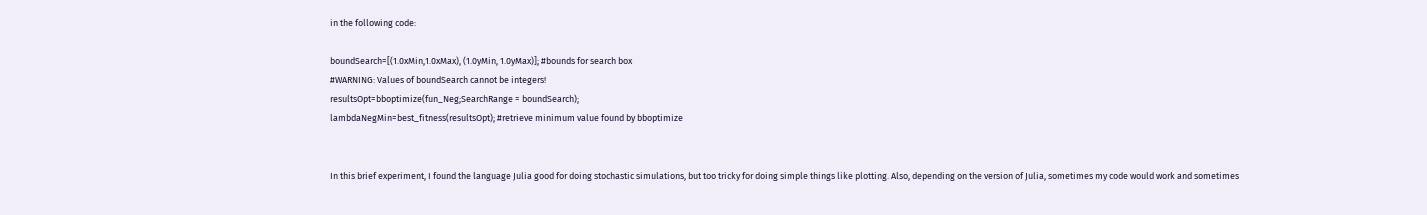in the following code:

boundSearch=[(1.0xMin,1.0xMax), (1.0yMin, 1.0yMax)]; #bounds for search box
#WARNING: Values of boundSearch cannot be integers!
resultsOpt=bboptimize(fun_Neg;SearchRange = boundSearch);
lambdaNegMin=best_fitness(resultsOpt); #retrieve minimum value found by bboptimize


In this brief experiment, I found the language Julia good for doing stochastic simulations, but too tricky for doing simple things like plotting. Also, depending on the version of Julia, sometimes my code would work and sometimes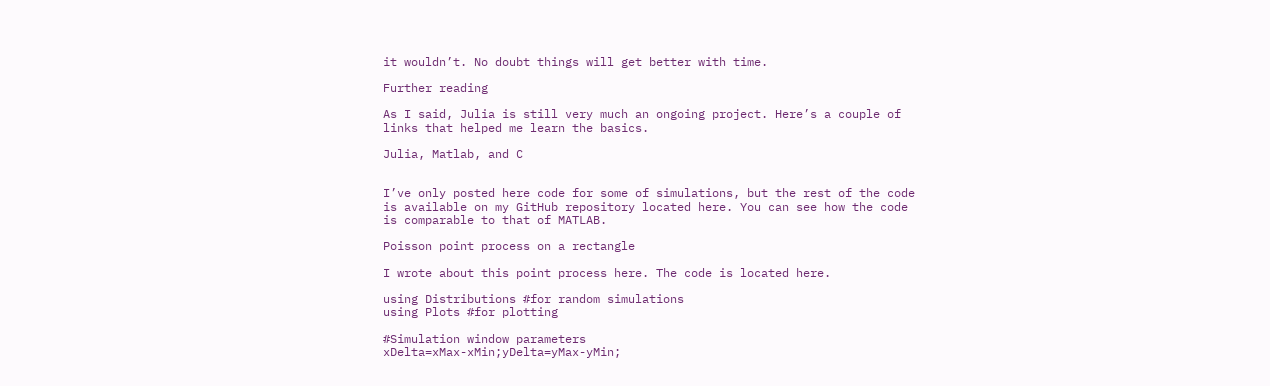it wouldn’t. No doubt things will get better with time.

Further reading

As I said, Julia is still very much an ongoing project. Here’s a couple of links that helped me learn the basics.

Julia, Matlab, and C


I’ve only posted here code for some of simulations, but the rest of the code is available on my GitHub repository located here. You can see how the code is comparable to that of MATLAB.

Poisson point process on a rectangle

I wrote about this point process here. The code is located here.

using Distributions #for random simulations
using Plots #for plotting

#Simulation window parameters
xDelta=xMax-xMin;yDelta=yMax-yMin;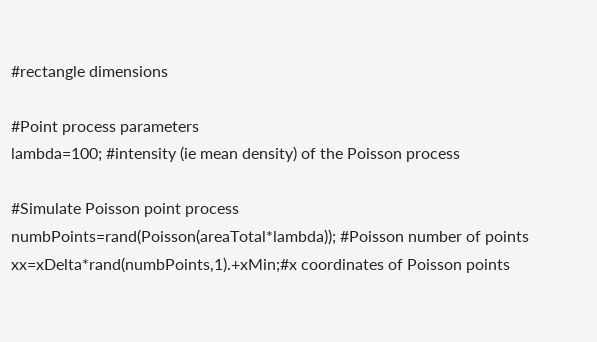#rectangle dimensions

#Point process parameters
lambda=100; #intensity (ie mean density) of the Poisson process

#Simulate Poisson point process
numbPoints=rand(Poisson(areaTotal*lambda)); #Poisson number of points
xx=xDelta*rand(numbPoints,1).+xMin;#x coordinates of Poisson points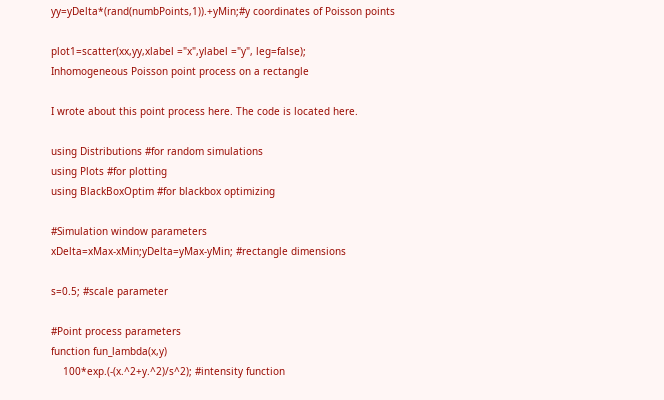yy=yDelta*(rand(numbPoints,1)).+yMin;#y coordinates of Poisson points

plot1=scatter(xx,yy,xlabel ="x",ylabel ="y", leg=false);
Inhomogeneous Poisson point process on a rectangle

I wrote about this point process here. The code is located here.

using Distributions #for random simulations
using Plots #for plotting
using BlackBoxOptim #for blackbox optimizing

#Simulation window parameters
xDelta=xMax-xMin;yDelta=yMax-yMin; #rectangle dimensions

s=0.5; #scale parameter

#Point process parameters
function fun_lambda(x,y)
    100*exp.(-(x.^2+y.^2)/s^2); #intensity function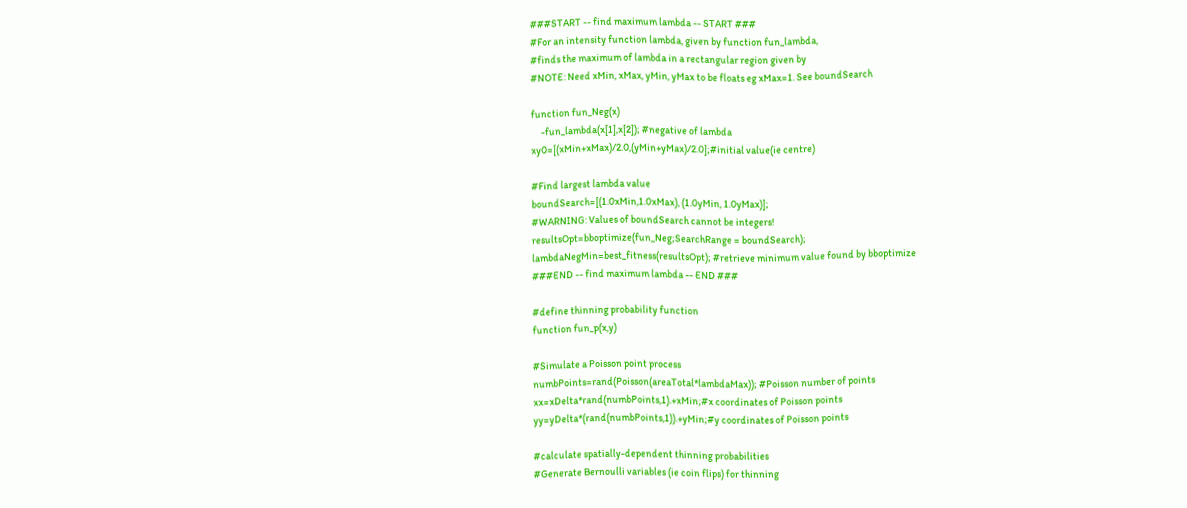###START -- find maximum lambda -- START ###
#For an intensity function lambda, given by function fun_lambda,
#finds the maximum of lambda in a rectangular region given by
#NOTE: Need xMin, xMax, yMin, yMax to be floats eg xMax=1. See boundSearch

function fun_Neg(x)
     -fun_lambda(x[1],x[2]); #negative of lambda
xy0=[(xMin+xMax)/2.0,(yMin+yMax)/2.0];#initial value(ie centre)

#Find largest lambda value
boundSearch=[(1.0xMin,1.0xMax), (1.0yMin, 1.0yMax)];
#WARNING: Values of boundSearch cannot be integers!
resultsOpt=bboptimize(fun_Neg;SearchRange = boundSearch);
lambdaNegMin=best_fitness(resultsOpt); #retrieve minimum value found by bboptimize
###END -- find maximum lambda -- END ###

#define thinning probability function
function fun_p(x,y)

#Simulate a Poisson point process
numbPoints=rand(Poisson(areaTotal*lambdaMax)); #Poisson number of points
xx=xDelta*rand(numbPoints,1).+xMin;#x coordinates of Poisson points
yy=yDelta*(rand(numbPoints,1)).+yMin;#y coordinates of Poisson points

#calculate spatially-dependent thinning probabilities
#Generate Bernoulli variables (ie coin flips) for thinning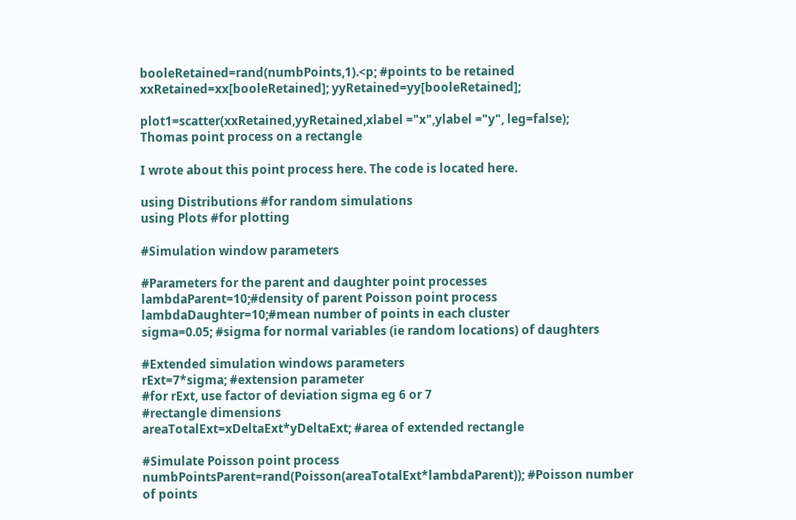booleRetained=rand(numbPoints,1).<p; #points to be retained
xxRetained=xx[booleRetained]; yyRetained=yy[booleRetained];

plot1=scatter(xxRetained,yyRetained,xlabel ="x",ylabel ="y", leg=false);
Thomas point process on a rectangle

I wrote about this point process here. The code is located here.

using Distributions #for random simulations
using Plots #for plotting

#Simulation window parameters

#Parameters for the parent and daughter point processes
lambdaParent=10;#density of parent Poisson point process
lambdaDaughter=10;#mean number of points in each cluster
sigma=0.05; #sigma for normal variables (ie random locations) of daughters

#Extended simulation windows parameters
rExt=7*sigma; #extension parameter
#for rExt, use factor of deviation sigma eg 6 or 7
#rectangle dimensions
areaTotalExt=xDeltaExt*yDeltaExt; #area of extended rectangle

#Simulate Poisson point process
numbPointsParent=rand(Poisson(areaTotalExt*lambdaParent)); #Poisson number of points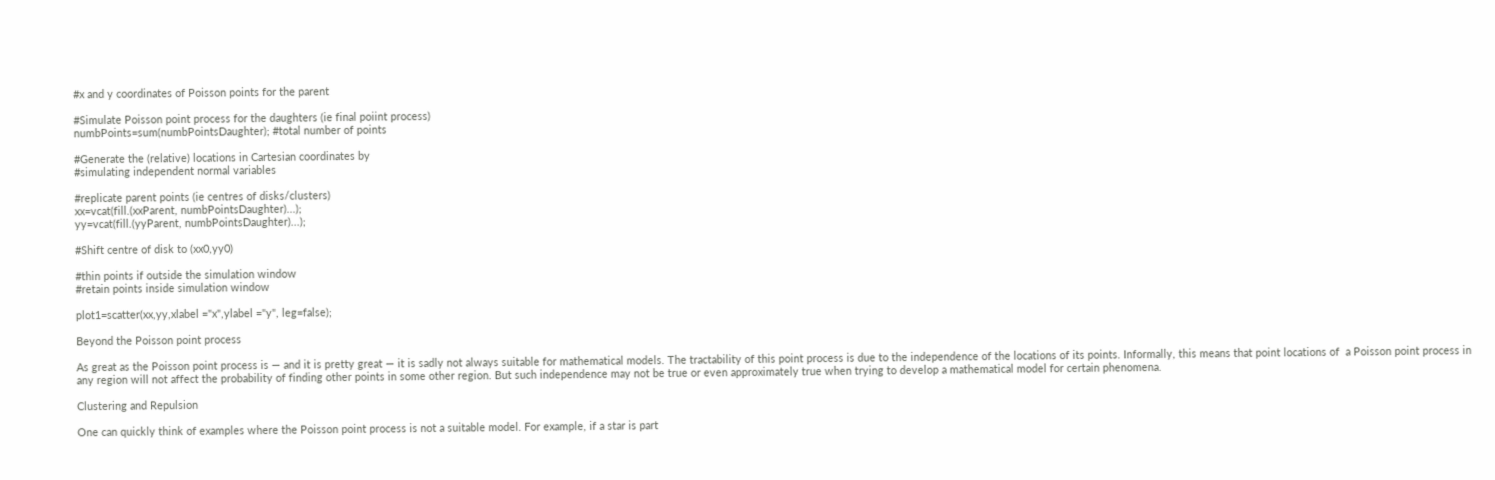#x and y coordinates of Poisson points for the parent

#Simulate Poisson point process for the daughters (ie final poiint process)
numbPoints=sum(numbPointsDaughter); #total number of points

#Generate the (relative) locations in Cartesian coordinates by
#simulating independent normal variables

#replicate parent points (ie centres of disks/clusters)
xx=vcat(fill.(xxParent, numbPointsDaughter)...);
yy=vcat(fill.(yyParent, numbPointsDaughter)...);

#Shift centre of disk to (xx0,yy0)

#thin points if outside the simulation window
#retain points inside simulation window

plot1=scatter(xx,yy,xlabel ="x",ylabel ="y", leg=false);

Beyond the Poisson point process

As great as the Poisson point process is — and it is pretty great — it is sadly not always suitable for mathematical models. The tractability of this point process is due to the independence of the locations of its points. Informally, this means that point locations of  a Poisson point process in any region will not affect the probability of finding other points in some other region. But such independence may not be true or even approximately true when trying to develop a mathematical model for certain phenomena.

Clustering and Repulsion

One can quickly think of examples where the Poisson point process is not a suitable model. For example, if a star is part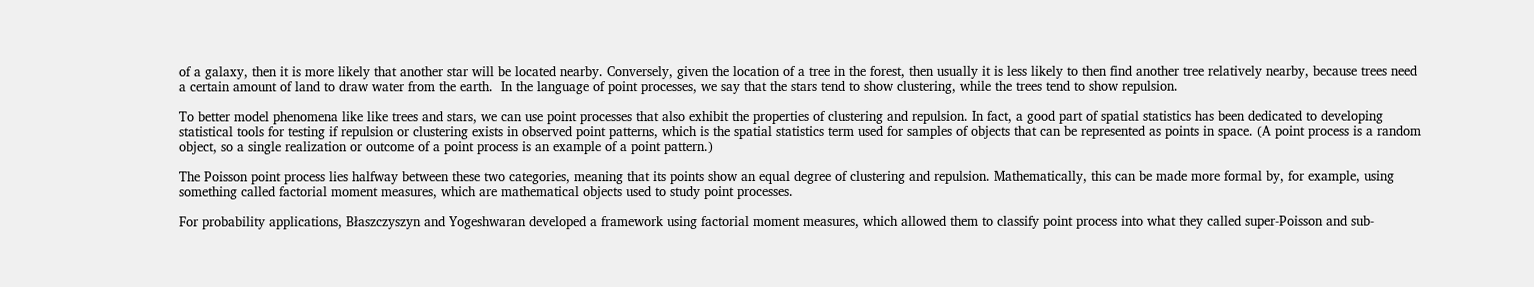of a galaxy, then it is more likely that another star will be located nearby. Conversely, given the location of a tree in the forest, then usually it is less likely to then find another tree relatively nearby, because trees need a certain amount of land to draw water from the earth.  In the language of point processes, we say that the stars tend to show clustering, while the trees tend to show repulsion.

To better model phenomena like like trees and stars, we can use point processes that also exhibit the properties of clustering and repulsion. In fact, a good part of spatial statistics has been dedicated to developing statistical tools for testing if repulsion or clustering exists in observed point patterns, which is the spatial statistics term used for samples of objects that can be represented as points in space. (A point process is a random object, so a single realization or outcome of a point process is an example of a point pattern.)

The Poisson point process lies halfway between these two categories, meaning that its points show an equal degree of clustering and repulsion. Mathematically, this can be made more formal by, for example, using something called factorial moment measures, which are mathematical objects used to study point processes.

For probability applications, Błaszczyszyn and Yogeshwaran developed a framework using factorial moment measures, which allowed them to classify point process into what they called super-Poisson and sub-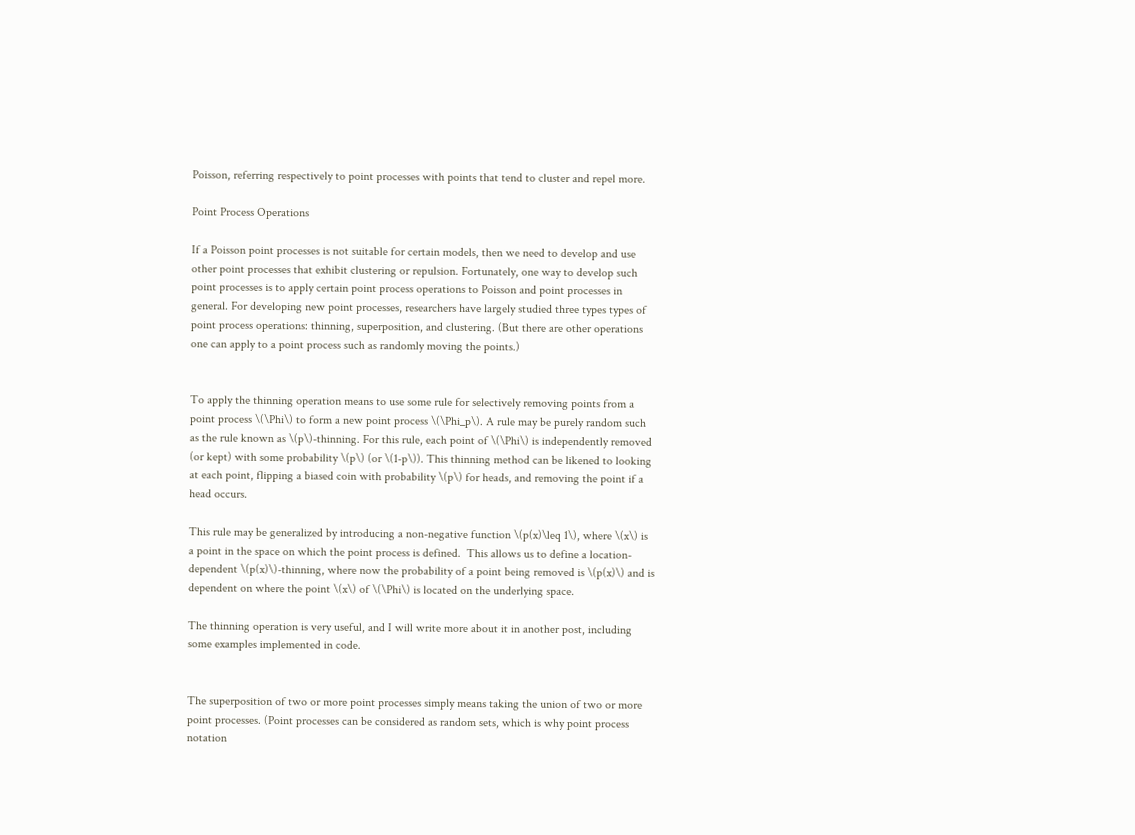Poisson, referring respectively to point processes with points that tend to cluster and repel more.

Point Process Operations

If a Poisson point processes is not suitable for certain models, then we need to develop and use other point processes that exhibit clustering or repulsion. Fortunately, one way to develop such point processes is to apply certain point process operations to Poisson and point processes in general. For developing new point processes, researchers have largely studied three types types of point process operations: thinning, superposition, and clustering. (But there are other operations one can apply to a point process such as randomly moving the points.)


To apply the thinning operation means to use some rule for selectively removing points from a point process \(\Phi\) to form a new point process \(\Phi_p\). A rule may be purely random such as the rule known as \(p\)-thinning. For this rule, each point of \(\Phi\) is independently removed (or kept) with some probability \(p\) (or \(1-p\)). This thinning method can be likened to looking at each point, flipping a biased coin with probability \(p\) for heads, and removing the point if a head occurs.

This rule may be generalized by introducing a non-negative function \(p(x)\leq 1\), where \(x\) is a point in the space on which the point process is defined.  This allows us to define a location-dependent \(p(x)\)-thinning, where now the probability of a point being removed is \(p(x)\) and is dependent on where the point \(x\) of \(\Phi\) is located on the underlying space.

The thinning operation is very useful, and I will write more about it in another post, including some examples implemented in code.


The superposition of two or more point processes simply means taking the union of two or more point processes. (Point processes can be considered as random sets, which is why point process notation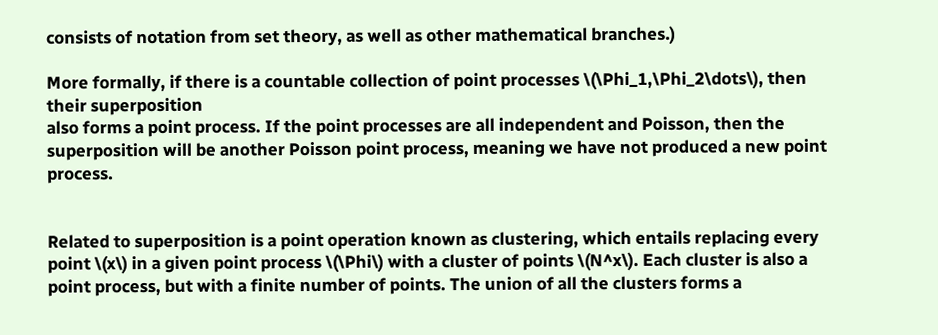consists of notation from set theory, as well as other mathematical branches.)

More formally, if there is a countable collection of point processes \(\Phi_1,\Phi_2\dots\), then their superposition
also forms a point process. If the point processes are all independent and Poisson, then the superposition will be another Poisson point process, meaning we have not produced a new point process.


Related to superposition is a point operation known as clustering, which entails replacing every point \(x\) in a given point process \(\Phi\) with a cluster of points \(N^x\). Each cluster is also a point process, but with a finite number of points. The union of all the clusters forms a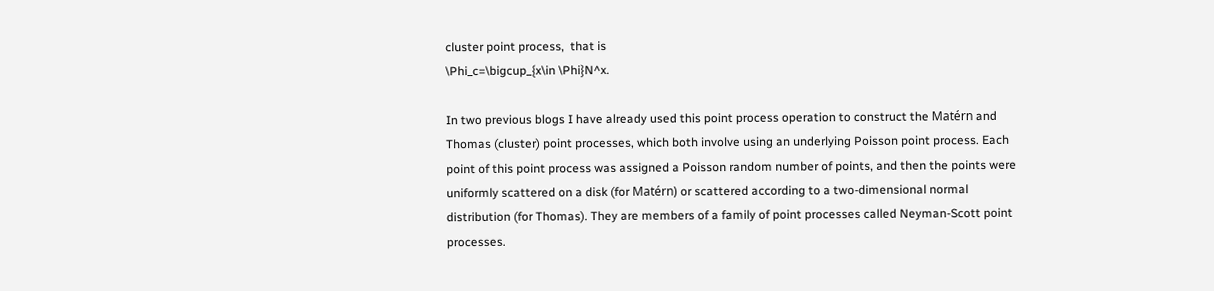cluster point process,  that is
\Phi_c=\bigcup_{x\in \Phi}N^x.

In two previous blogs I have already used this point process operation to construct the Matérn and Thomas (cluster) point processes, which both involve using an underlying Poisson point process. Each point of this point process was assigned a Poisson random number of points, and then the points were uniformly scattered on a disk (for Matérn) or scattered according to a two-dimensional normal distribution (for Thomas). They are members of a family of point processes called Neyman-Scott point processes.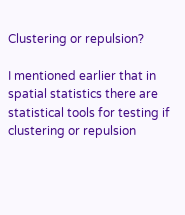Clustering or repulsion?

I mentioned earlier that in spatial statistics there are statistical tools for testing if clustering or repulsion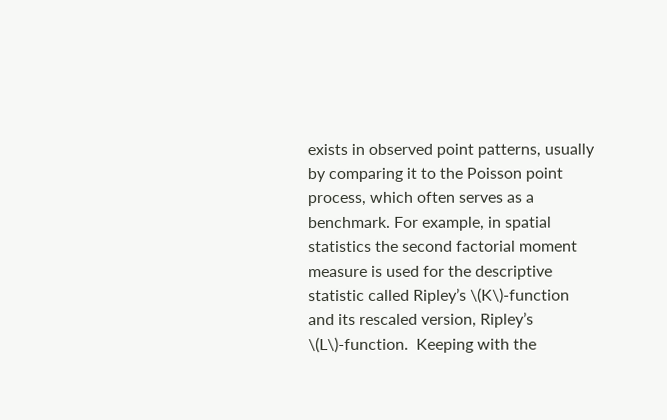exists in observed point patterns, usually by comparing it to the Poisson point process, which often serves as a benchmark. For example, in spatial statistics the second factorial moment measure is used for the descriptive statistic called Ripley’s \(K\)-function and its rescaled version, Ripley’s \(L\)-function.  Keeping with the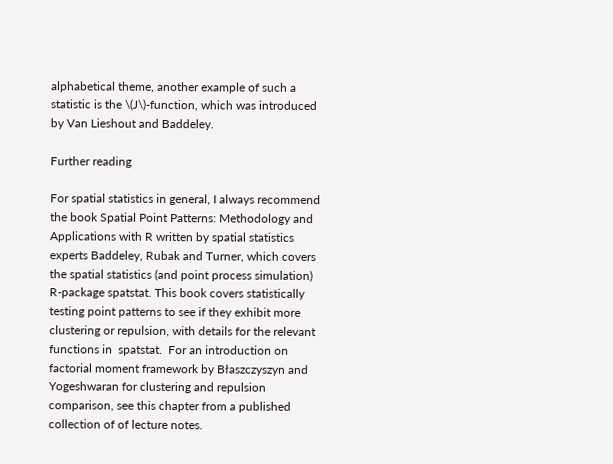alphabetical theme, another example of such a statistic is the \(J\)-function, which was introduced by Van Lieshout and Baddeley.

Further reading

For spatial statistics in general, I always recommend the book Spatial Point Patterns: Methodology and Applications with R written by spatial statistics experts Baddeley, Rubak and Turner, which covers the spatial statistics (and point process simulation) R-package spatstat. This book covers statistically testing point patterns to see if they exhibit more clustering or repulsion, with details for the relevant functions in  spatstat.  For an introduction on factorial moment framework by Błaszczyszyn and Yogeshwaran for clustering and repulsion comparison, see this chapter from a published collection of of lecture notes.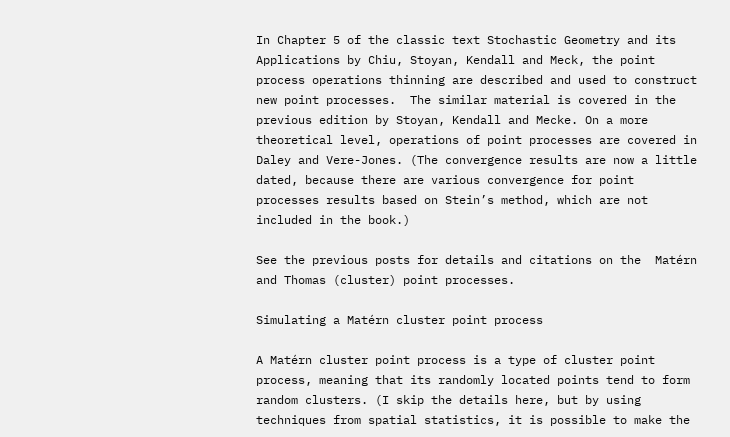In Chapter 5 of the classic text Stochastic Geometry and its Applications by Chiu, Stoyan, Kendall and Meck, the point process operations thinning are described and used to construct new point processes.  The similar material is covered in the previous edition by Stoyan, Kendall and Mecke. On a more theoretical level, operations of point processes are covered in Daley and Vere-Jones. (The convergence results are now a little dated, because there are various convergence for point processes results based on Stein’s method, which are not included in the book.)

See the previous posts for details and citations on the  Matérn and Thomas (cluster) point processes.

Simulating a Matérn cluster point process

A Matérn cluster point process is a type of cluster point process, meaning that its randomly located points tend to form random clusters. (I skip the details here, but by using techniques from spatial statistics, it is possible to make the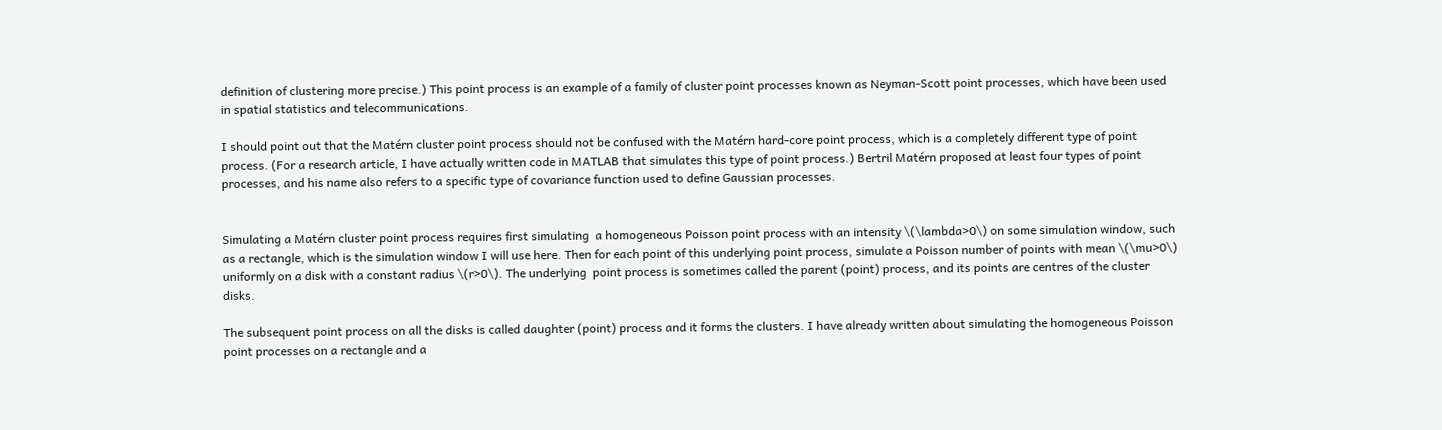definition of clustering more precise.) This point process is an example of a family of cluster point processes known as Neyman-Scott point processes, which have been used in spatial statistics and telecommunications.

I should point out that the Matérn cluster point process should not be confused with the Matérn hard-core point process, which is a completely different type of point process. (For a research article, I have actually written code in MATLAB that simulates this type of point process.) Bertril Matérn proposed at least four types of point processes, and his name also refers to a specific type of covariance function used to define Gaussian processes.


Simulating a Matérn cluster point process requires first simulating  a homogeneous Poisson point process with an intensity \(\lambda>0\) on some simulation window, such as a rectangle, which is the simulation window I will use here. Then for each point of this underlying point process, simulate a Poisson number of points with mean \(\mu>0\) uniformly on a disk with a constant radius \(r>0\). The underlying  point process is sometimes called the parent (point) process, and its points are centres of the cluster disks.

The subsequent point process on all the disks is called daughter (point) process and it forms the clusters. I have already written about simulating the homogeneous Poisson point processes on a rectangle and a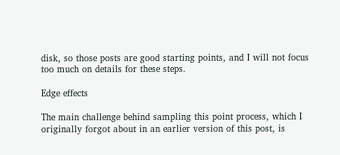disk, so those posts are good starting points, and I will not focus  too much on details for these steps.

Edge effects

The main challenge behind sampling this point process, which I originally forgot about in an earlier version of this post, is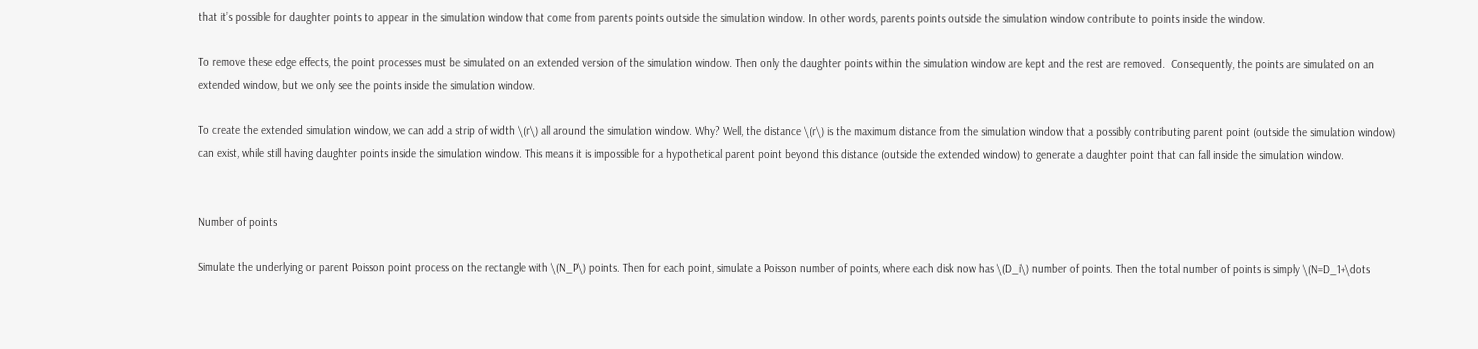that it’s possible for daughter points to appear in the simulation window that come from parents points outside the simulation window. In other words, parents points outside the simulation window contribute to points inside the window.

To remove these edge effects, the point processes must be simulated on an extended version of the simulation window. Then only the daughter points within the simulation window are kept and the rest are removed.  Consequently, the points are simulated on an extended window, but we only see the points inside the simulation window.

To create the extended simulation window, we can add a strip of width \(r\) all around the simulation window. Why? Well, the distance \(r\) is the maximum distance from the simulation window that a possibly contributing parent point (outside the simulation window) can exist, while still having daughter points inside the simulation window. This means it is impossible for a hypothetical parent point beyond this distance (outside the extended window) to generate a daughter point that can fall inside the simulation window.


Number of points

Simulate the underlying or parent Poisson point process on the rectangle with \(N_P\) points. Then for each point, simulate a Poisson number of points, where each disk now has \(D_i\) number of points. Then the total number of points is simply \(N=D_1+\dots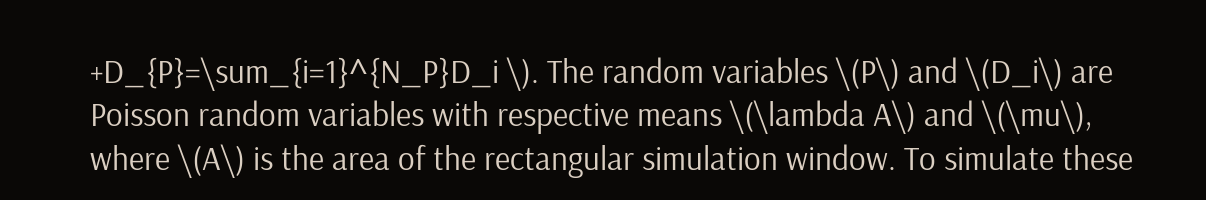+D_{P}=\sum_{i=1}^{N_P}D_i \). The random variables \(P\) and \(D_i\) are Poisson random variables with respective means \(\lambda A\) and \(\mu\), where \(A\) is the area of the rectangular simulation window. To simulate these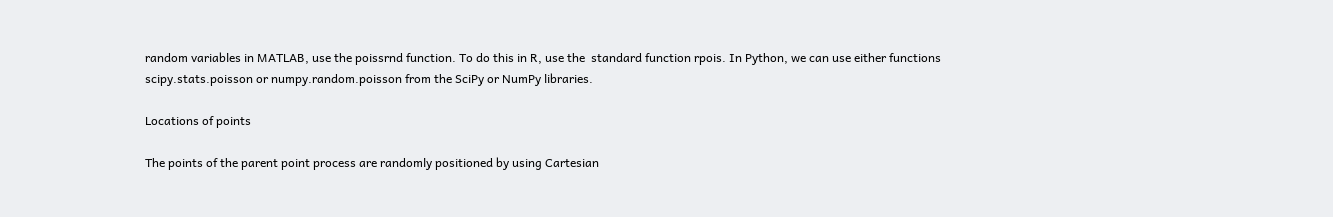random variables in MATLAB, use the poissrnd function. To do this in R, use the  standard function rpois. In Python, we can use either functions scipy.stats.poisson or numpy.random.poisson from the SciPy or NumPy libraries.

Locations of points

The points of the parent point process are randomly positioned by using Cartesian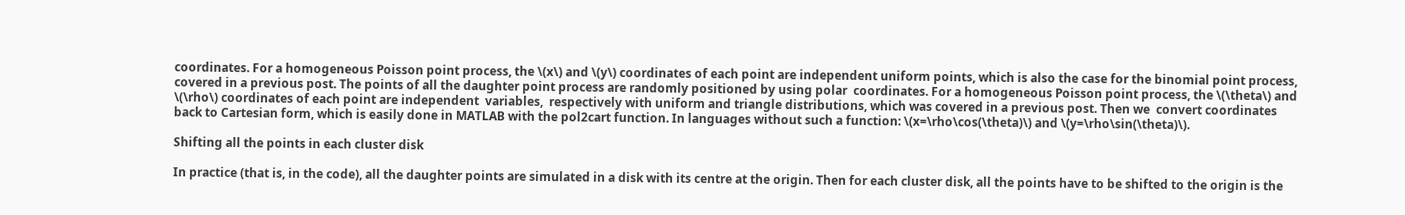coordinates. For a homogeneous Poisson point process, the \(x\) and \(y\) coordinates of each point are independent uniform points, which is also the case for the binomial point process, covered in a previous post. The points of all the daughter point process are randomly positioned by using polar  coordinates. For a homogeneous Poisson point process, the \(\theta\) and \(\rho\) coordinates of each point are independent  variables,  respectively with uniform and triangle distributions, which was covered in a previous post. Then we  convert coordinates back to Cartesian form, which is easily done in MATLAB with the pol2cart function. In languages without such a function: \(x=\rho\cos(\theta)\) and \(y=\rho\sin(\theta)\).

Shifting all the points in each cluster disk

In practice (that is, in the code), all the daughter points are simulated in a disk with its centre at the origin. Then for each cluster disk, all the points have to be shifted to the origin is the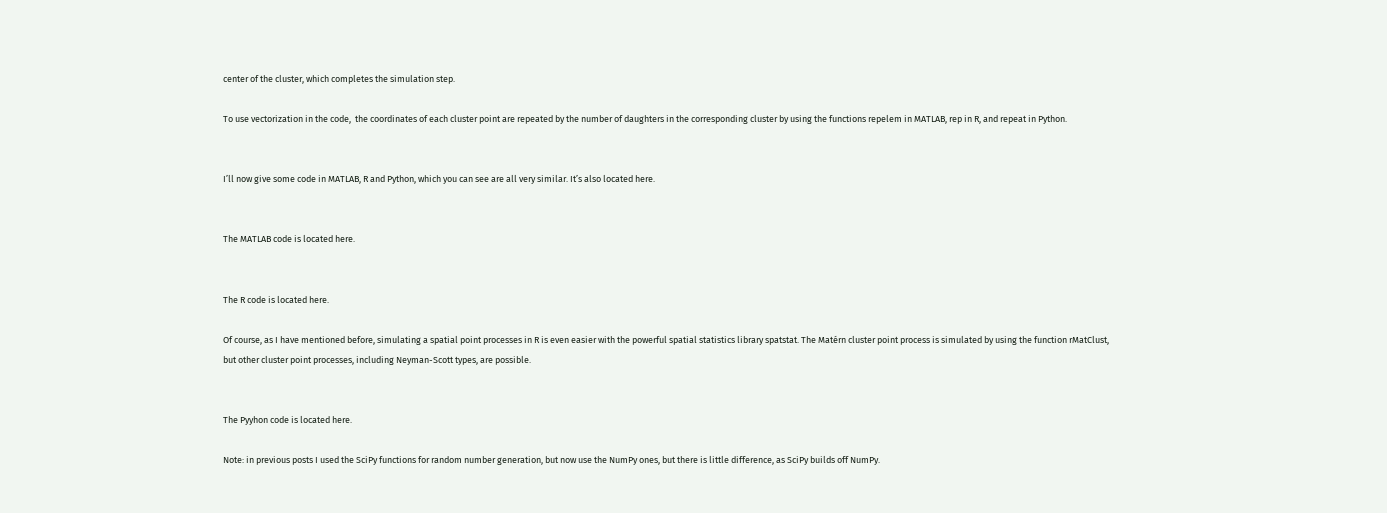center of the cluster, which completes the simulation step.

To use vectorization in the code,  the coordinates of each cluster point are repeated by the number of daughters in the corresponding cluster by using the functions repelem in MATLAB, rep in R, and repeat in Python.


I’ll now give some code in MATLAB, R and Python, which you can see are all very similar. It’s also located here.


The MATLAB code is located here.


The R code is located here.

Of course, as I have mentioned before, simulating a spatial point processes in R is even easier with the powerful spatial statistics library spatstat. The Matérn cluster point process is simulated by using the function rMatClust, but other cluster point processes, including Neyman-Scott types, are possible.


The Pyyhon code is located here.

Note: in previous posts I used the SciPy functions for random number generation, but now use the NumPy ones, but there is little difference, as SciPy builds off NumPy.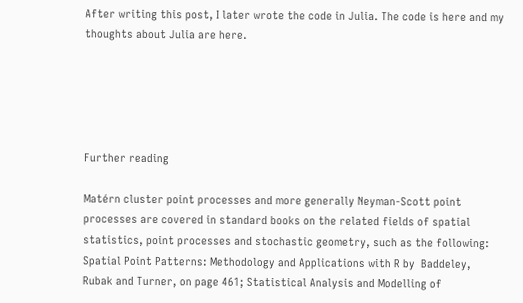After writing this post, I later wrote the code in Julia. The code is here and my thoughts about Julia are here.





Further reading

Matérn cluster point processes and more generally Neyman-Scott point processes are covered in standard books on the related fields of spatial statistics, point processes and stochastic geometry, such as the following: Spatial Point Patterns: Methodology and Applications with R by  Baddeley, Rubak and Turner, on page 461; Statistical Analysis and Modelling of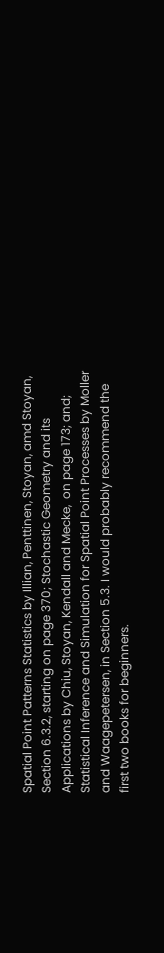Spatial Point Patterns Statistics by Illian, Penttinen, Stoyan, amd Stoyan, Section 6.3.2, starting on page 370; Stochastic Geometry and its Applications by Chiu, Stoyan, Kendall and Mecke,  on page 173; and; Statistical Inference and Simulation for Spatial Point Processes by Moller and Waagepetersen, in Section 5.3. I would probably recommend the first two books for beginners.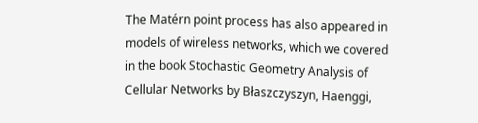The Matérn point process has also appeared in models of wireless networks, which we covered in the book Stochastic Geometry Analysis of Cellular Networks by Błaszczyszyn, Haenggi,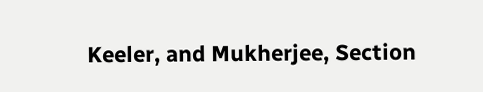Keeler, and Mukherjee, Section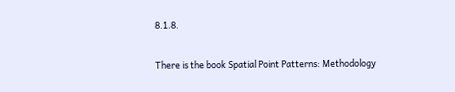8.1.8.

There is the book Spatial Point Patterns: Methodology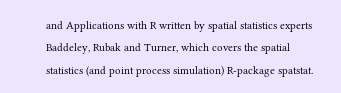and Applications with R written by spatial statistics experts  Baddeley, Rubak and Turner, which covers the spatial statistics (and point process simulation) R-package spatstat.